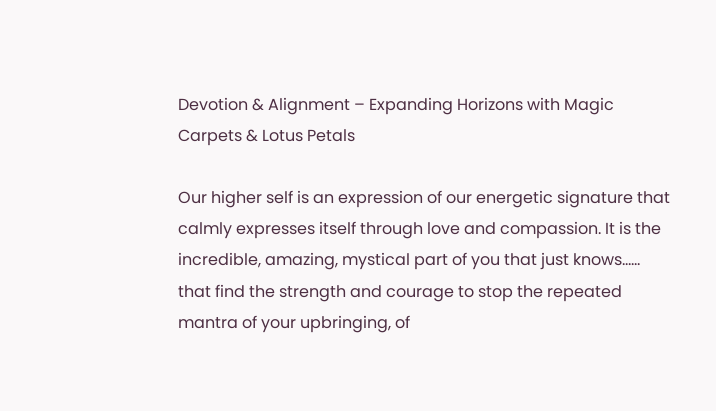Devotion & Alignment – Expanding Horizons with Magic Carpets & Lotus Petals

Our higher self is an expression of our energetic signature that calmly expresses itself through love and compassion. It is the incredible, amazing, mystical part of you that just knows…… that find the strength and courage to stop the repeated mantra of your upbringing, of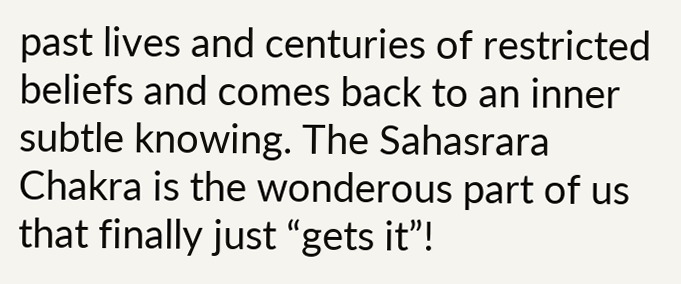past lives and centuries of restricted beliefs and comes back to an inner subtle knowing. The Sahasrara Chakra is the wonderous part of us that finally just “gets it”!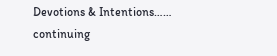Devotions & Intentions…… continuing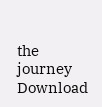the journey Download